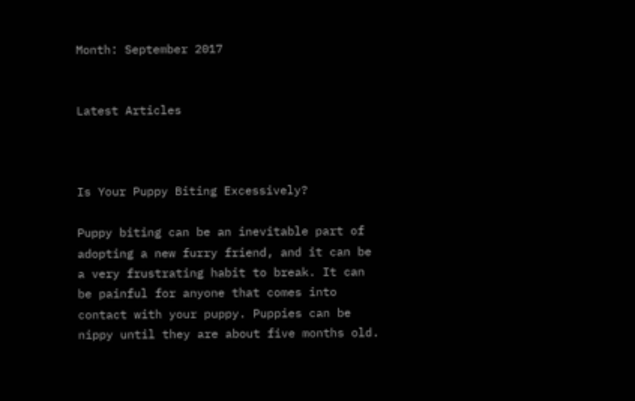Month: September 2017


Latest Articles



Is Your Puppy Biting Excessively?

Puppy biting can be an inevitable part of adopting a new furry friend, and it can be a very frustrating habit to break. It can be painful for anyone that comes into contact with your puppy. Puppies can be nippy until they are about five months old.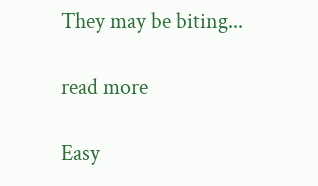They may be biting...

read more

Easy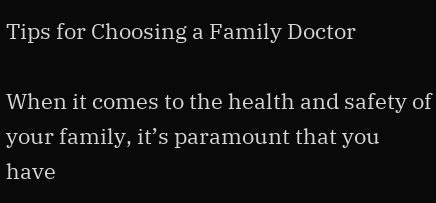Tips for Choosing a Family Doctor

When it comes to the health and safety of your family, it’s paramount that you have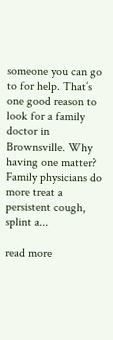someone you can go to for help. That’s one good reason to look for a family doctor in Brownsville. Why having one matter? Family physicians do more treat a persistent cough, splint a...

read more